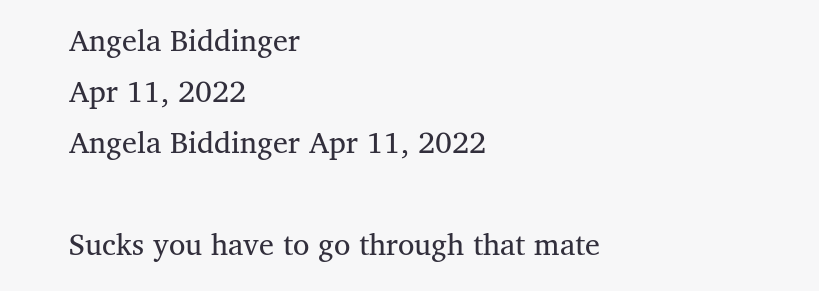Angela Biddinger
Apr 11, 2022
Angela Biddinger Apr 11, 2022

Sucks you have to go through that mate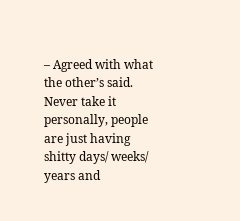– Agreed with what the other’s said. Never take it personally, people are just having shitty days/ weeks/ years and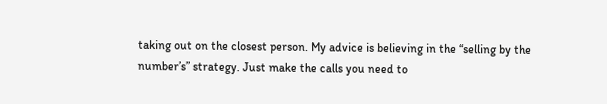taking out on the closest person. My advice is believing in the “selling by the number’s” strategy. Just make the calls you need to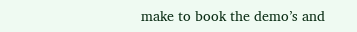make to book the demo’s and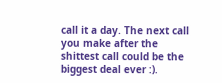call it a day. The next call you make after the shittest call could be the biggest deal ever :).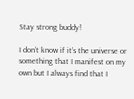Stay strong buddy!

I don’t know if it’s the universe or something that I manifest on my own but I always find that I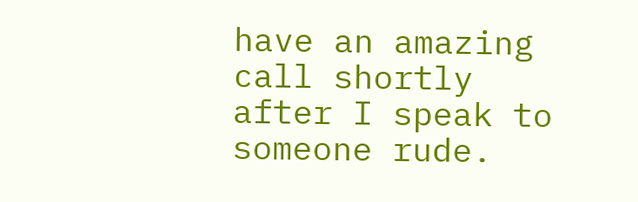have an amazing call shortly after I speak to someone rude.